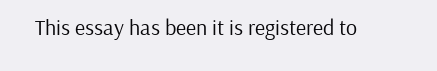This essay has been it is registered to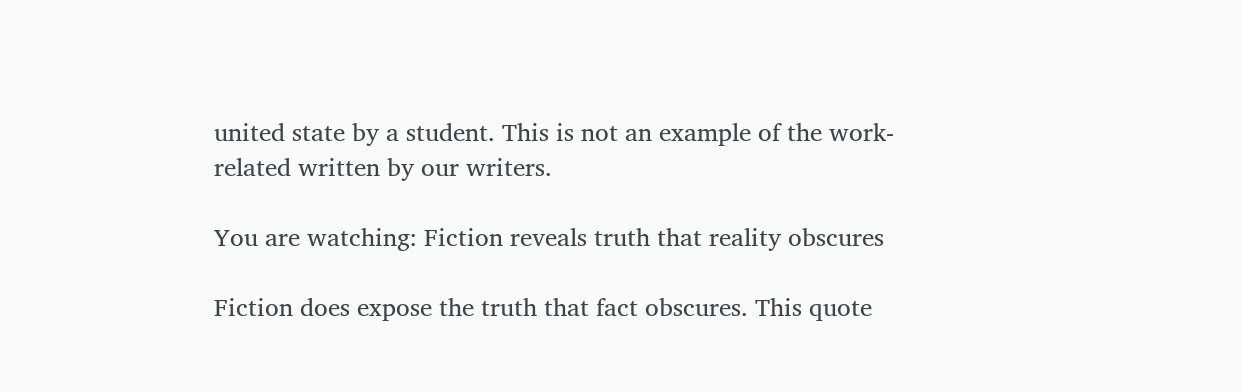united state by a student. This is not an example of the work-related written by our writers.

You are watching: Fiction reveals truth that reality obscures

Fiction does expose the truth that fact obscures. This quote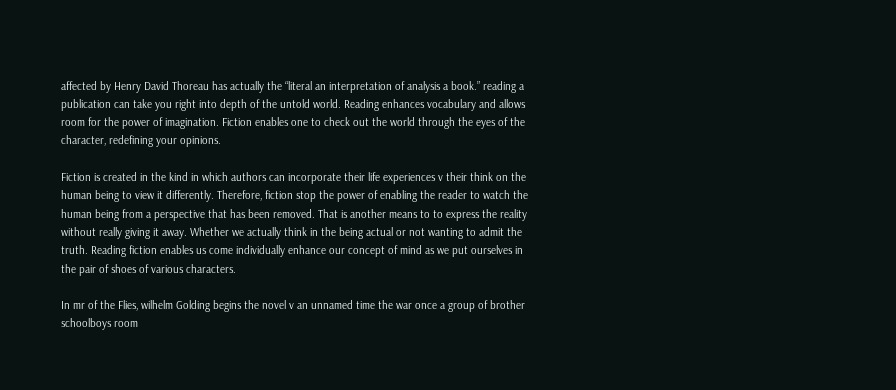affected by Henry David Thoreau has actually the “literal an interpretation of analysis a book.” reading a publication can take you right into depth of the untold world. Reading enhances vocabulary and allows room for the power of imagination. Fiction enables one to check out the world through the eyes of the character, redefining your opinions.

Fiction is created in the kind in which authors can incorporate their life experiences v their think on the human being to view it differently. Therefore, fiction stop the power of enabling the reader to watch the human being from a perspective that has been removed. That is another means to to express the reality without really giving it away. Whether we actually think in the being actual or not wanting to admit the truth. Reading fiction enables us come individually enhance our concept of mind as we put ourselves in the pair of shoes of various characters.

In mr of the Flies, wilhelm Golding begins the novel v an unnamed time the war once a group of brother schoolboys room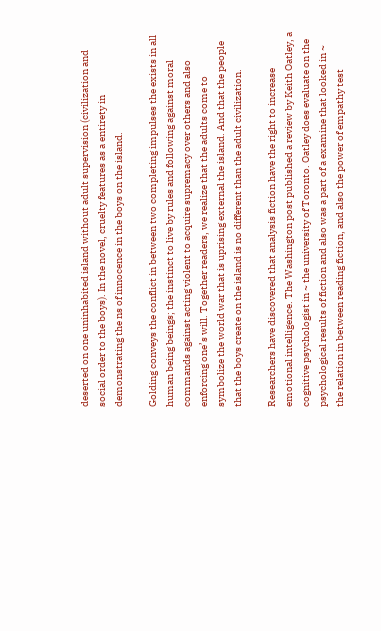deserted on one uninhabited island without adult supervision (civilization and social order to the boys). In the novel, cruelty features as a entirety in demonstrating the ns of innocence in the boys on the island.

Golding conveys the conflict in between two completing impulses the exists in all human being beings; the instinct to live by rules and following against moral commands against acting violent to acquire supremacy over others and also enforcing one’s will. Together readers, we realize that the adults come to symbolize the world war that is uprising external the island. And that the people that the boys create on the island is no different than the adult civilization.

Researchers have discovered that analysis fiction have the right to increase emotional intelligence. The Washington post published a review by Keith Oatley, a cognitive psychologist in ~ the university of Toronto. Oatley does evaluate on the psychological results of fiction and also was a part of a examine that looked in ~ the relation in between reading fiction, and also the power of empathy test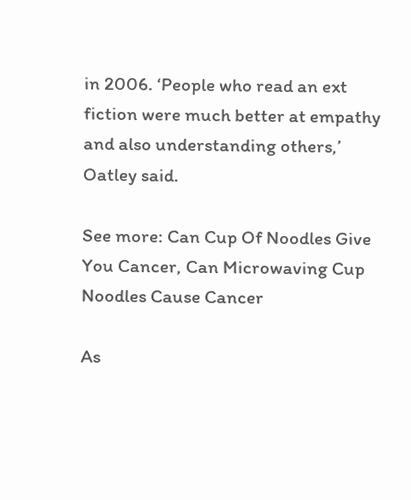in 2006. ‘People who read an ext fiction were much better at empathy and also understanding others,’ Oatley said.

See more: Can Cup Of Noodles Give You Cancer, Can Microwaving Cup Noodles Cause Cancer

As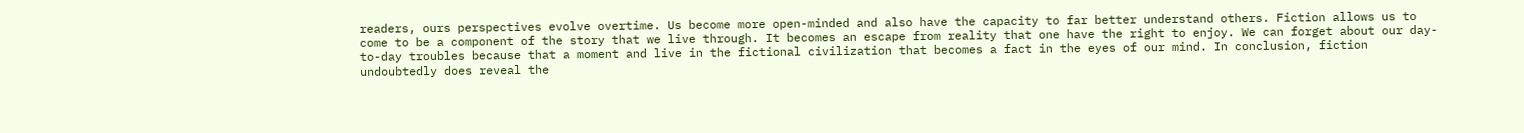readers, ours perspectives evolve overtime. Us become more open-minded and also have the capacity to far better understand others. Fiction allows us to come to be a component of the story that we live through. It becomes an escape from reality that one have the right to enjoy. We can forget about our day-to-day troubles because that a moment and live in the fictional civilization that becomes a fact in the eyes of our mind. In conclusion, fiction undoubtedly does reveal the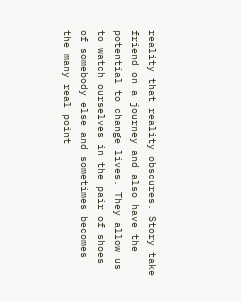reality that reality obscures. Story take friend on a journey and also have the potential to change lives. They allow us to watch ourselves in the pair of shoes of somebody else and sometimes becomes the many real point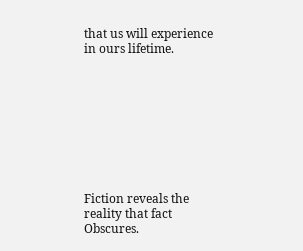that us will experience in ours lifetime.









Fiction reveals the reality that fact Obscures.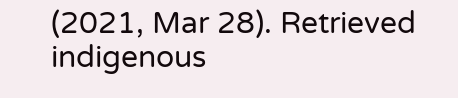(2021, Mar 28). Retrieved indigenous